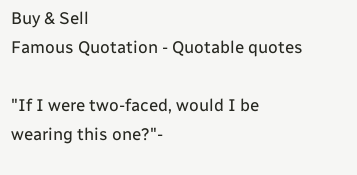Buy & Sell
Famous Quotation - Quotable quotes

"If I were two-faced, would I be wearing this one?"-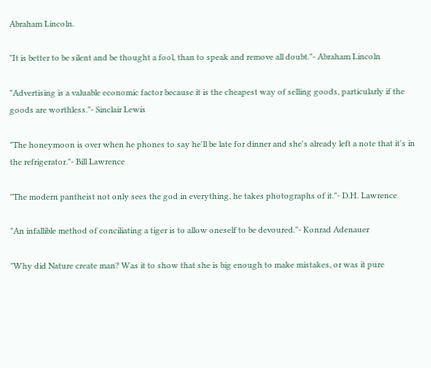Abraham Lincoln.

"It is better to be silent and be thought a fool, than to speak and remove all doubt."- Abraham Lincoln

"Advertising is a valuable economic factor because it is the cheapest way of selling goods, particularly if the goods are worthless."- Sinclair Lewis

"The honeymoon is over when he phones to say he'll be late for dinner and she's already left a note that it's in the refrigerator."- Bill Lawrence

"The modern pantheist not only sees the god in everything, he takes photographs of it."- D.H. Lawrence

"An infallible method of conciliating a tiger is to allow oneself to be devoured."- Konrad Adenauer

"Why did Nature create man? Was it to show that she is big enough to make mistakes, or was it pure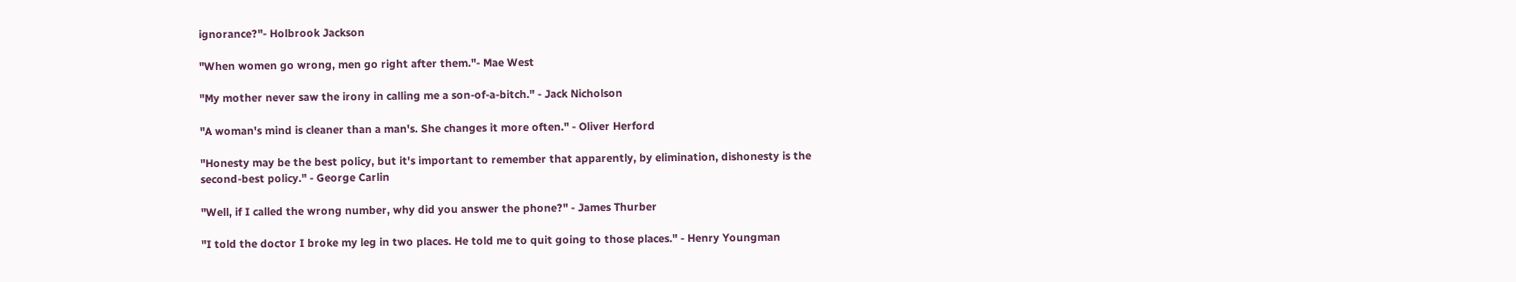ignorance?"- Holbrook Jackson

"When women go wrong, men go right after them."- Mae West

"My mother never saw the irony in calling me a son-of-a-bitch." - Jack Nicholson

"A woman's mind is cleaner than a man's. She changes it more often." - Oliver Herford

"Honesty may be the best policy, but it's important to remember that apparently, by elimination, dishonesty is the second-best policy." - George Carlin

"Well, if I called the wrong number, why did you answer the phone?" - James Thurber

"I told the doctor I broke my leg in two places. He told me to quit going to those places." - Henry Youngman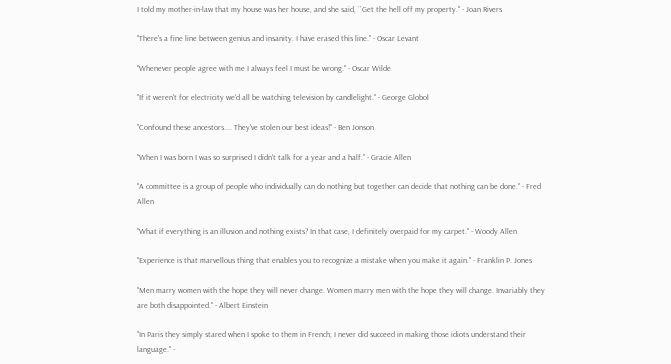I told my mother-in-law that my house was her house, and she said, ``Get the hell off my property.'' - Joan Rivers

"There's a fine line between genius and insanity. I have erased this line." - Oscar Levant

"Whenever people agree with me I always feel I must be wrong." - Oscar Wilde

"If it weren't for electricity we'd all be watching television by candlelight." - George Globol

"Confound these ancestors.... They've stolen our best ideas!" - Ben Jonson

"When I was born I was so surprised I didn't talk for a year and a half." - Gracie Allen

"A committee is a group of people who individually can do nothing but together can decide that nothing can be done." - Fred Allen

"What if everything is an illusion and nothing exists? In that case, I definitely overpaid for my carpet." - Woody Allen

"Experience is that marvellous thing that enables you to recognize a mistake when you make it again." - Franklin P. Jones

"Men marry women with the hope they will never change. Women marry men with the hope they will change. Invariably they are both disappointed." - Albert Einstein

"In Paris they simply stared when I spoke to them in French; I never did succeed in making those idiots understand their language." -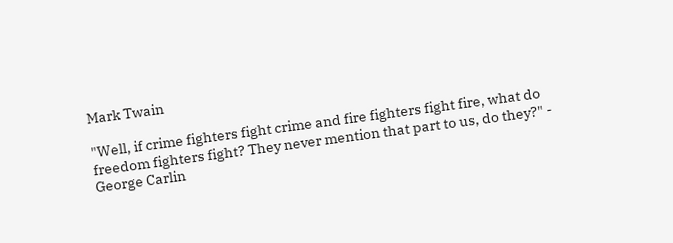Mark Twain

"Well, if crime fighters fight crime and fire fighters fight fire, what do freedom fighters fight? They never mention that part to us, do they?" - George Carlin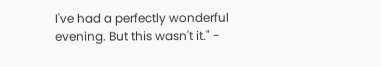I've had a perfectly wonderful evening. But this wasn't it." -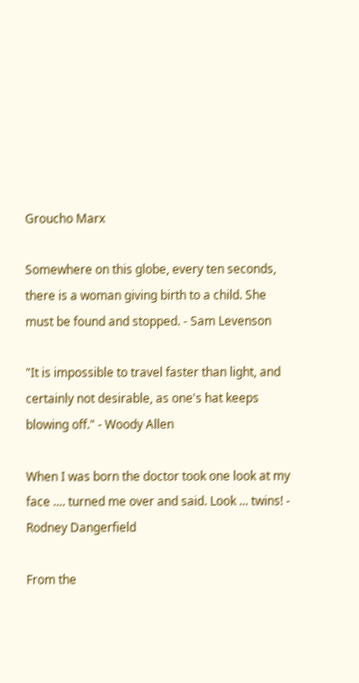Groucho Marx

Somewhere on this globe, every ten seconds, there is a woman giving birth to a child. She must be found and stopped. - Sam Levenson

"It is impossible to travel faster than light, and certainly not desirable, as one's hat keeps blowing off." - Woody Allen

When I was born the doctor took one look at my face .... turned me over and said. Look ... twins! - Rodney Dangerfield

From the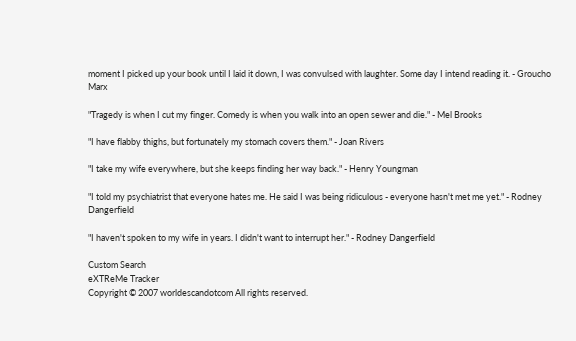moment I picked up your book until I laid it down, I was convulsed with laughter. Some day I intend reading it. - Groucho Marx

"Tragedy is when I cut my finger. Comedy is when you walk into an open sewer and die." - Mel Brooks

"I have flabby thighs, but fortunately my stomach covers them." - Joan Rivers

"I take my wife everywhere, but she keeps finding her way back." - Henry Youngman

"I told my psychiatrist that everyone hates me. He said I was being ridiculous - everyone hasn't met me yet." - Rodney Dangerfield

"I haven't spoken to my wife in years. I didn't want to interrupt her." - Rodney Dangerfield

Custom Search
eXTReMe Tracker
Copyright © 2007 worldescandotcom All rights reserved.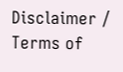Disclaimer / Terms of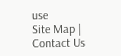use
Site Map | Contact Us